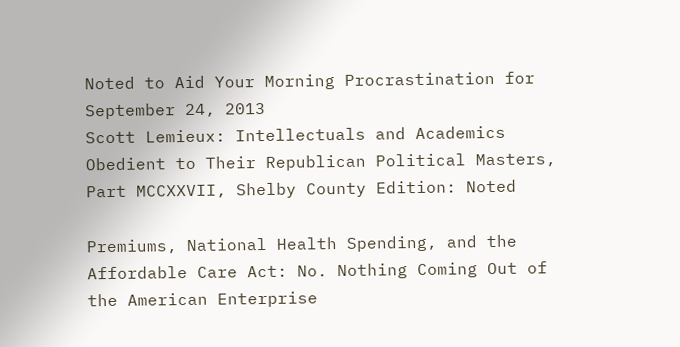Noted to Aid Your Morning Procrastination for September 24, 2013
Scott Lemieux: Intellectuals and Academics Obedient to Their Republican Political Masters, Part MCCXXVII, Shelby County Edition: Noted

Premiums, National Health Spending, and the Affordable Care Act: No. Nothing Coming Out of the American Enterprise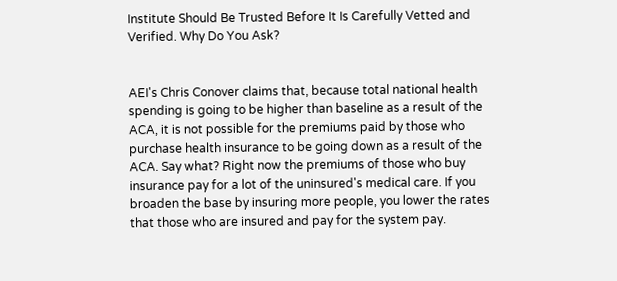Institute Should Be Trusted Before It Is Carefully Vetted and Verified. Why Do You Ask?


AEI's Chris Conover claims that, because total national health spending is going to be higher than baseline as a result of the ACA, it is not possible for the premiums paid by those who purchase health insurance to be going down as a result of the ACA. Say what? Right now the premiums of those who buy insurance pay for a lot of the uninsured's medical care. If you broaden the base by insuring more people, you lower the rates that those who are insured and pay for the system pay.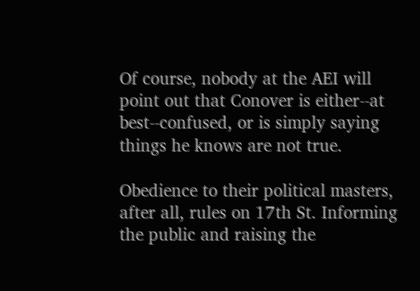Of course, nobody at the AEI will point out that Conover is either--at best--confused, or is simply saying things he knows are not true.

Obedience to their political masters, after all, rules on 17th St. Informing the public and raising the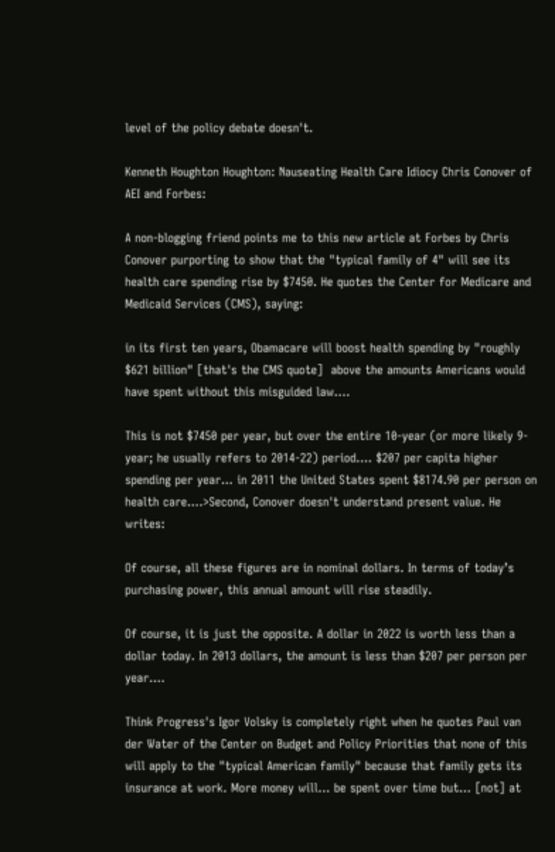level of the policy debate doesn't.

Kenneth Houghton Houghton: Nauseating Health Care Idiocy Chris Conover of AEI and Forbes:

A non-blogging friend points me to this new article at Forbes by Chris Conover purporting to show that the "typical family of 4" will see its health care spending rise by $7450. He quotes the Center for Medicare and Medicaid Services (CMS), saying:

in its first ten years, Obamacare will boost health spending by "roughly $621 billion" [that's the CMS quote]  above the amounts Americans would have spent without this misguided law….

This is not $7450 per year, but over the entire 10-year (or more likely 9-year; he usually refers to 2014-22) period…. $207 per capita higher spending per year… in 2011 the United States spent $8174.90 per person on health care….>Second, Conover doesn't understand present value. He writes:

Of course, all these figures are in nominal dollars. In terms of today’s purchasing power, this annual amount will rise steadily.

Of course, it is just the opposite. A dollar in 2022 is worth less than a dollar today. In 2013 dollars, the amount is less than $207 per person per year….

Think Progress's Igor Volsky is completely right when he quotes Paul van der Water of the Center on Budget and Policy Priorities that none of this will apply to the "typical American family" because that family gets its insurance at work. More money will… be spent over time but… [not] at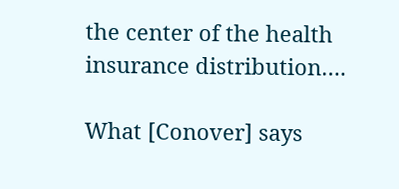the center of the health insurance distribution….

What [Conover] says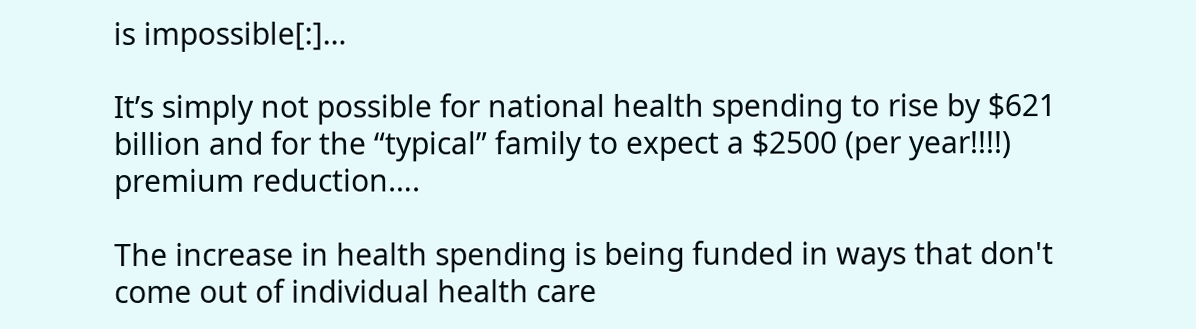is impossible[:]…

It’s simply not possible for national health spending to rise by $621 billion and for the “typical” family to expect a $2500 (per year!!!!) premium reduction….

The increase in health spending is being funded in ways that don't come out of individual health care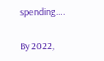spending….

By 2022,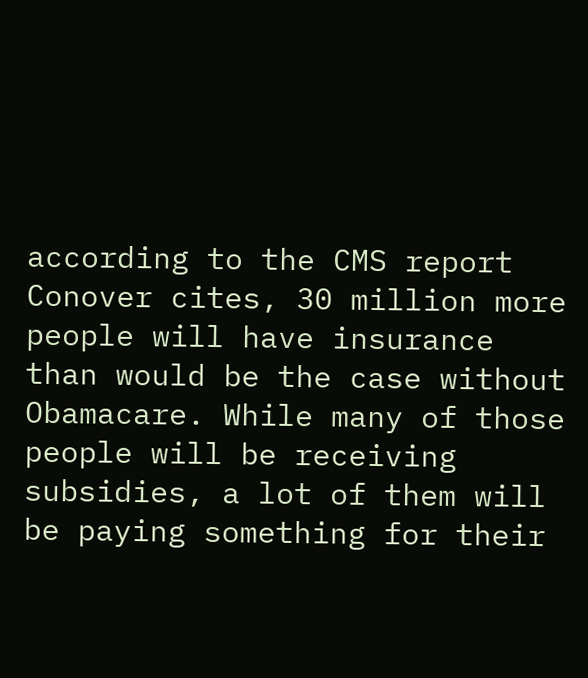according to the CMS report Conover cites, 30 million more people will have insurance than would be the case without Obamacare. While many of those people will be receiving subsidies, a lot of them will be paying something for their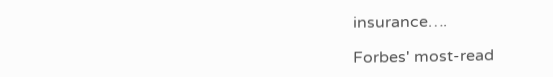insurance….

Forbes' most-read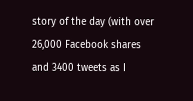story of the day (with over 26,000 Facebook shares and 3400 tweets as I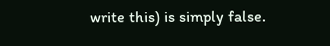write this) is simply false.